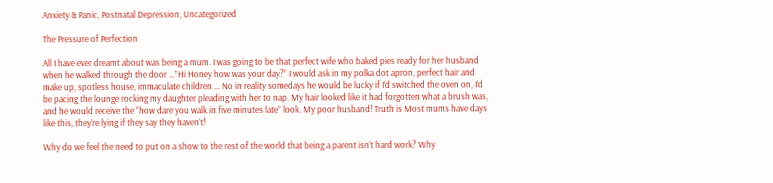Anxiety & Panic, Postnatal Depression, Uncategorized

The Pressure of Perfection

All I have ever dreamt about was being a mum. I was going to be that perfect wife who baked pies ready for her husband when he walked through the door …”Hi Honey how was your day?” I would ask in my polka dot apron, perfect hair and make up, spotless house, immaculate children … No in reality somedays he would be lucky if I’d switched the oven on, I’d be pacing the lounge rocking my daughter pleading with her to nap. My hair looked like it had forgotten what a brush was, and he would receive the “how dare you walk in five minutes late” look. My poor husband! Truth is Most mums have days like this, they’re lying if they say they haven’t!

Why do we feel the need to put on a show to the rest of the world that being a parent isn’t hard work? Why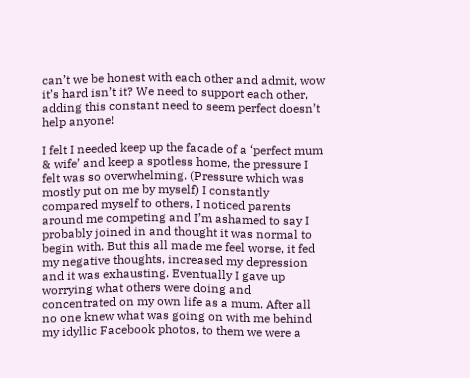can’t we be honest with each other and admit, wow it’s hard isn’t it? We need to support each other, adding this constant need to seem perfect doesn’t help anyone!

I felt I needed keep up the facade of a ‘perfect mum & wife’ and keep a spotless home, the pressure I felt was so overwhelming. (Pressure which was mostly put on me by myself) I constantly compared myself to others, I noticed parents around me competing and I’m ashamed to say I probably joined in and thought it was normal to begin with. But this all made me feel worse, it fed my negative thoughts, increased my depression and it was exhausting. Eventually I gave up worrying what others were doing and concentrated on my own life as a mum. After all no one knew what was going on with me behind my idyllic Facebook photos, to them we were a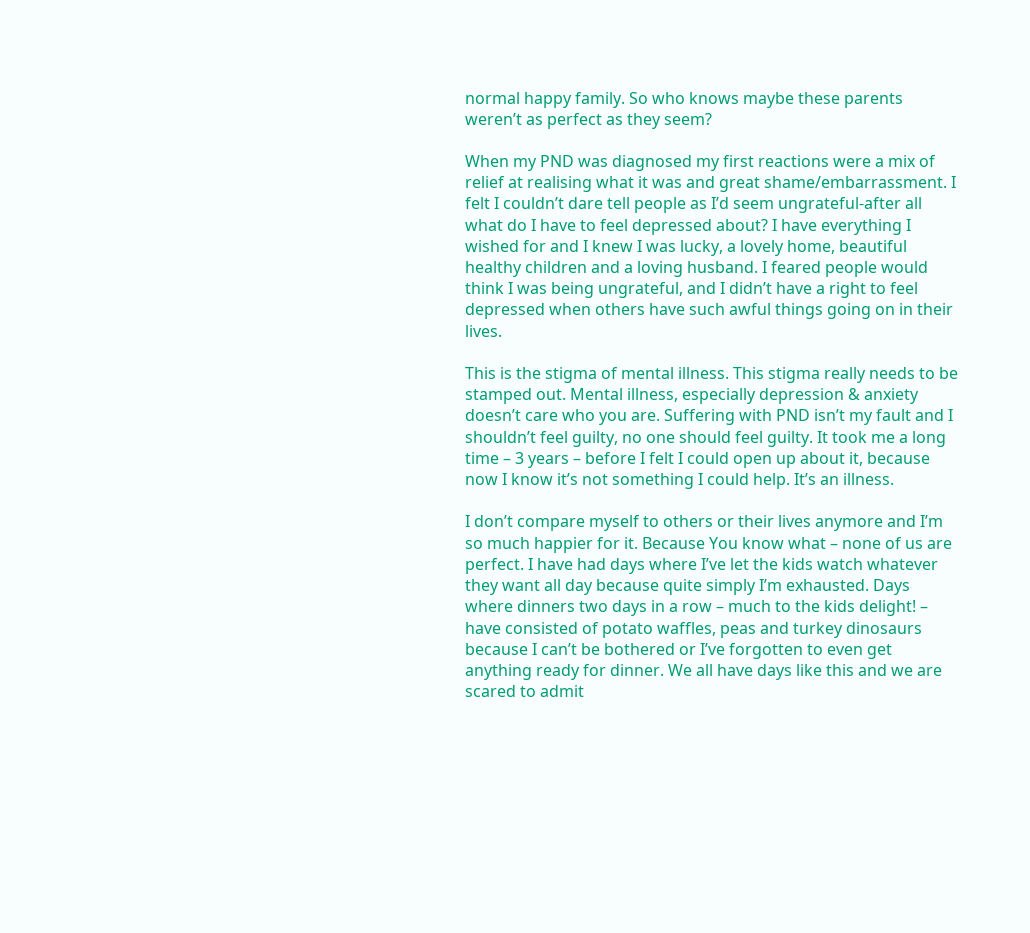normal happy family. So who knows maybe these parents weren’t as perfect as they seem?

When my PND was diagnosed my first reactions were a mix of relief at realising what it was and great shame/embarrassment. I felt I couldn’t dare tell people as I’d seem ungrateful-after all what do I have to feel depressed about? I have everything I wished for and I knew I was lucky, a lovely home, beautiful healthy children and a loving husband. I feared people would think I was being ungrateful, and I didn’t have a right to feel depressed when others have such awful things going on in their lives.

This is the stigma of mental illness. This stigma really needs to be stamped out. Mental illness, especially depression & anxiety doesn’t care who you are. Suffering with PND isn’t my fault and I shouldn’t feel guilty, no one should feel guilty. It took me a long time – 3 years – before I felt I could open up about it, because now I know it’s not something I could help. It’s an illness.

I don’t compare myself to others or their lives anymore and I’m so much happier for it. Because You know what – none of us are perfect. I have had days where I’ve let the kids watch whatever they want all day because quite simply I’m exhausted. Days where dinners two days in a row – much to the kids delight! – have consisted of potato waffles, peas and turkey dinosaurs because I can’t be bothered or I’ve forgotten to even get anything ready for dinner. We all have days like this and we are scared to admit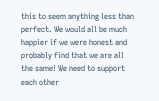this to seem anything less than perfect. We would all be much happier if we were honest and probably find that we are all the same! We need to support each other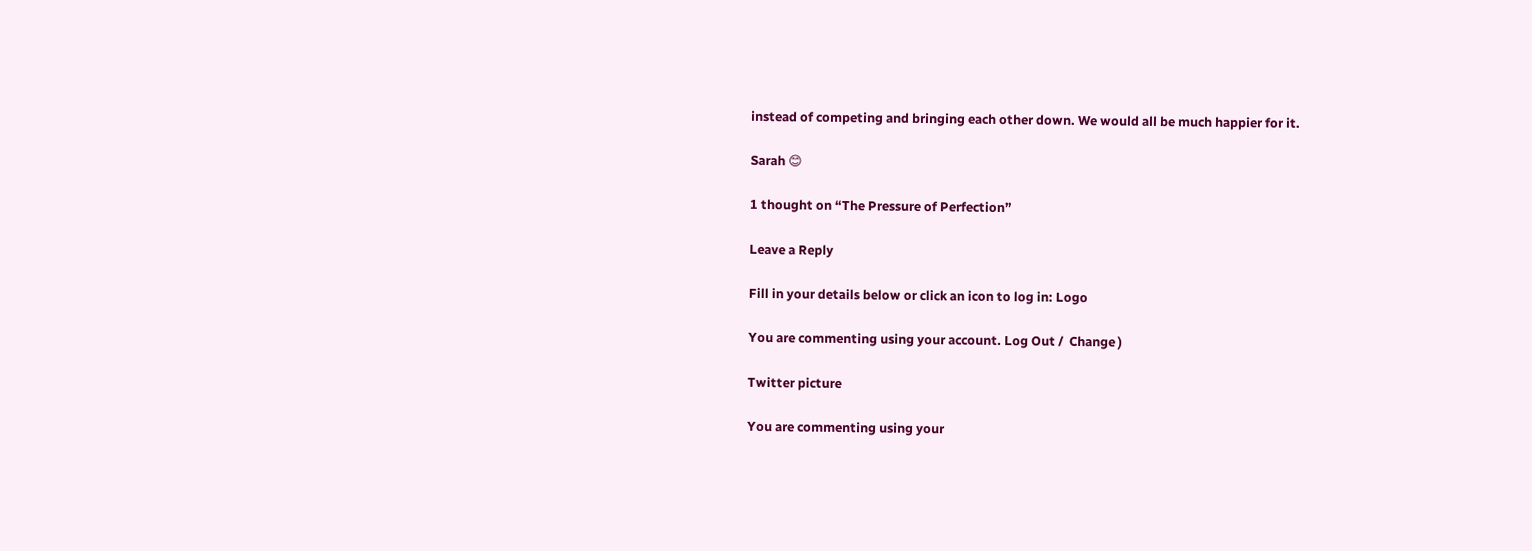instead of competing and bringing each other down. We would all be much happier for it.

Sarah 😊

1 thought on “The Pressure of Perfection”

Leave a Reply

Fill in your details below or click an icon to log in: Logo

You are commenting using your account. Log Out /  Change )

Twitter picture

You are commenting using your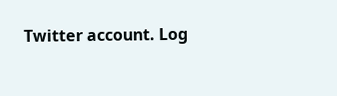Twitter account. Log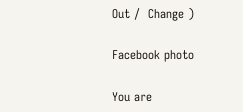Out /  Change )

Facebook photo

You are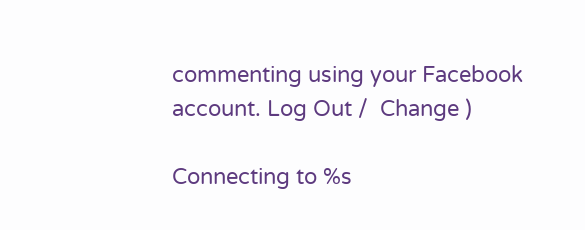commenting using your Facebook account. Log Out /  Change )

Connecting to %s